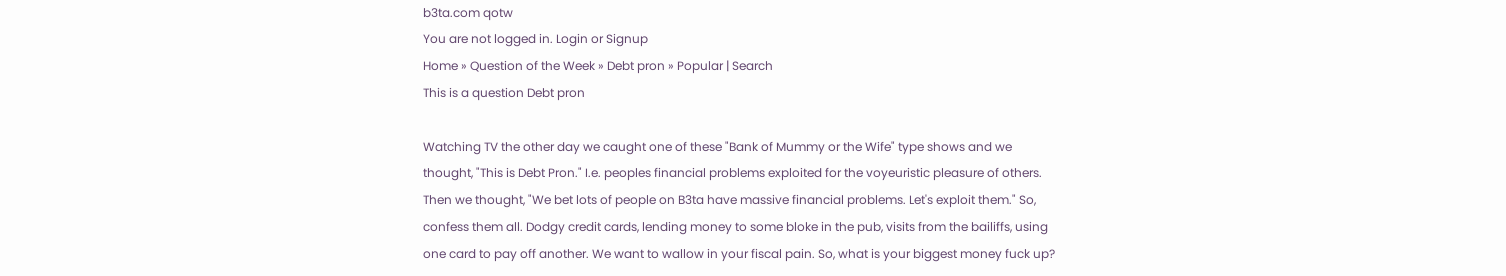b3ta.com qotw
You are not logged in. Login or Signup
Home » Question of the Week » Debt pron » Popular | Search
This is a question Debt pron

Watching TV the other day we caught one of these "Bank of Mummy or the Wife" type shows and we thought, "This is Debt Pron." I.e. peoples financial problems exploited for the voyeuristic pleasure of others. Then we thought, "We bet lots of people on B3ta have massive financial problems. Let's exploit them." So, confess them all. Dodgy credit cards, lending money to some bloke in the pub, visits from the bailiffs, using one card to pay off another. We want to wallow in your fiscal pain. So, what is your biggest money fuck up?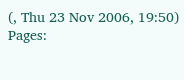(, Thu 23 Nov 2006, 19:50)
Pages: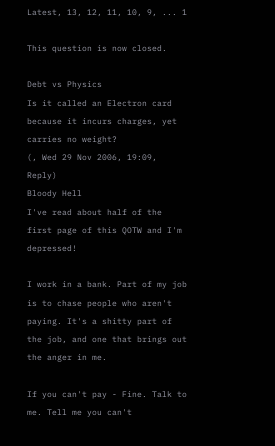Latest, 13, 12, 11, 10, 9, ... 1

This question is now closed.

Debt vs Physics
Is it called an Electron card because it incurs charges, yet carries no weight?
(, Wed 29 Nov 2006, 19:09, Reply)
Bloody Hell
I've read about half of the first page of this QOTW and I'm depressed!

I work in a bank. Part of my job is to chase people who aren't paying. It's a shitty part of the job, and one that brings out the anger in me.

If you can't pay - Fine. Talk to me. Tell me you can't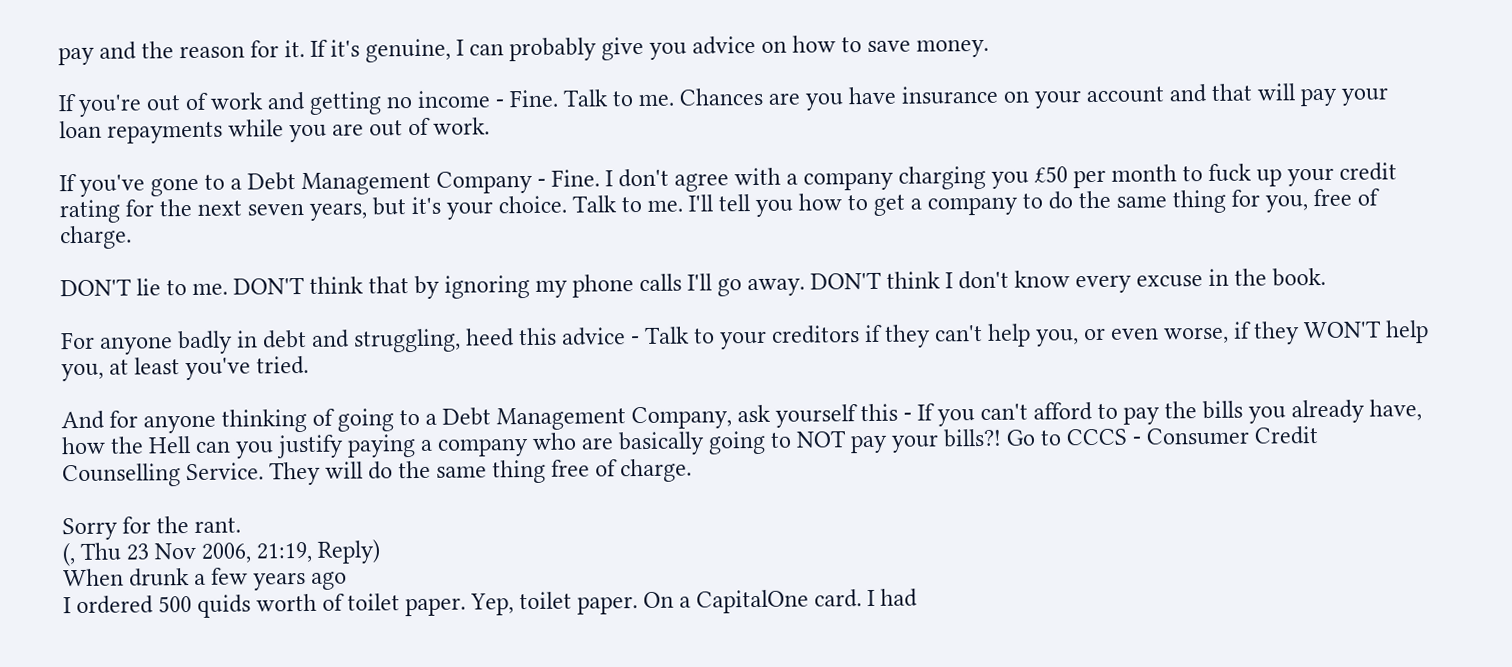pay and the reason for it. If it's genuine, I can probably give you advice on how to save money.

If you're out of work and getting no income - Fine. Talk to me. Chances are you have insurance on your account and that will pay your loan repayments while you are out of work.

If you've gone to a Debt Management Company - Fine. I don't agree with a company charging you £50 per month to fuck up your credit rating for the next seven years, but it's your choice. Talk to me. I'll tell you how to get a company to do the same thing for you, free of charge.

DON'T lie to me. DON'T think that by ignoring my phone calls I'll go away. DON'T think I don't know every excuse in the book.

For anyone badly in debt and struggling, heed this advice - Talk to your creditors if they can't help you, or even worse, if they WON'T help you, at least you've tried.

And for anyone thinking of going to a Debt Management Company, ask yourself this - If you can't afford to pay the bills you already have, how the Hell can you justify paying a company who are basically going to NOT pay your bills?! Go to CCCS - Consumer Credit Counselling Service. They will do the same thing free of charge.

Sorry for the rant.
(, Thu 23 Nov 2006, 21:19, Reply)
When drunk a few years ago
I ordered 500 quids worth of toilet paper. Yep, toilet paper. On a CapitalOne card. I had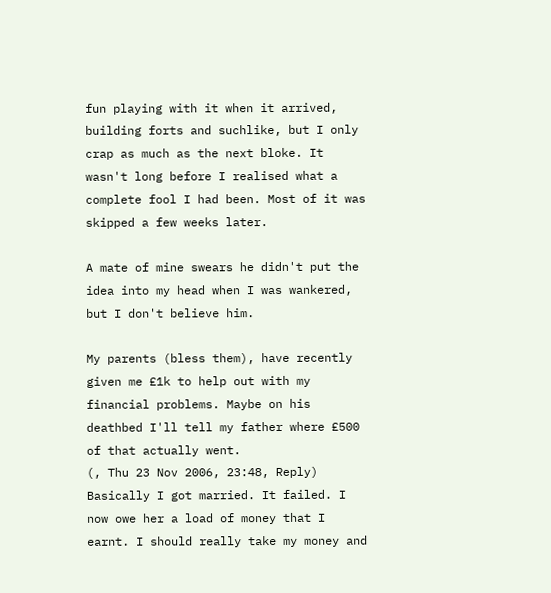fun playing with it when it arrived, building forts and suchlike, but I only crap as much as the next bloke. It wasn't long before I realised what a complete fool I had been. Most of it was skipped a few weeks later.

A mate of mine swears he didn't put the idea into my head when I was wankered, but I don't believe him.

My parents (bless them), have recently given me £1k to help out with my financial problems. Maybe on his deathbed I'll tell my father where £500 of that actually went.
(, Thu 23 Nov 2006, 23:48, Reply)
Basically I got married. It failed. I now owe her a load of money that I earnt. I should really take my money and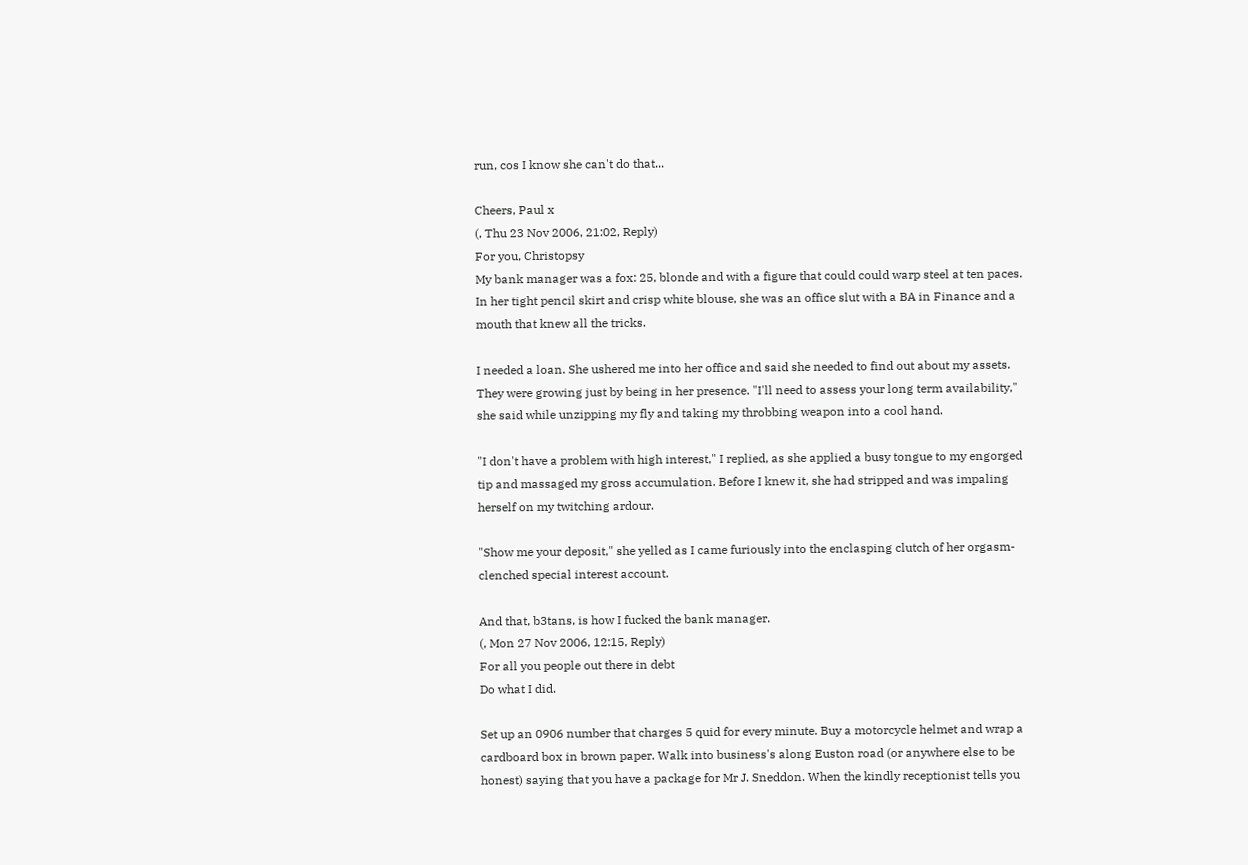run, cos I know she can't do that...

Cheers, Paul x
(, Thu 23 Nov 2006, 21:02, Reply)
For you, Christopsy
My bank manager was a fox: 25, blonde and with a figure that could could warp steel at ten paces. In her tight pencil skirt and crisp white blouse, she was an office slut with a BA in Finance and a mouth that knew all the tricks.

I needed a loan. She ushered me into her office and said she needed to find out about my assets. They were growing just by being in her presence. "I'll need to assess your long term availability," she said while unzipping my fly and taking my throbbing weapon into a cool hand.

"I don't have a problem with high interest," I replied, as she applied a busy tongue to my engorged tip and massaged my gross accumulation. Before I knew it, she had stripped and was impaling herself on my twitching ardour.

"Show me your deposit," she yelled as I came furiously into the enclasping clutch of her orgasm-clenched special interest account.

And that, b3tans, is how I fucked the bank manager.
(, Mon 27 Nov 2006, 12:15, Reply)
For all you people out there in debt
Do what I did.

Set up an 0906 number that charges 5 quid for every minute. Buy a motorcycle helmet and wrap a cardboard box in brown paper. Walk into business's along Euston road (or anywhere else to be honest) saying that you have a package for Mr J. Sneddon. When the kindly receptionist tells you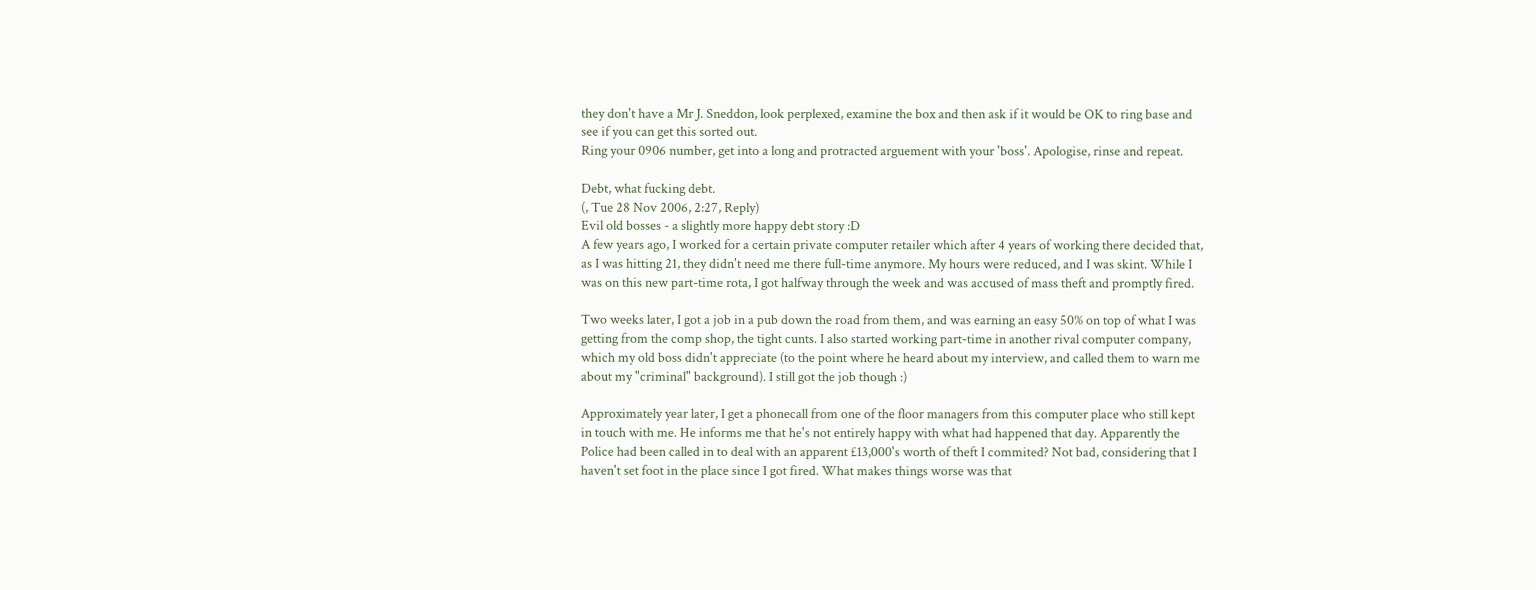they don't have a Mr J. Sneddon, look perplexed, examine the box and then ask if it would be OK to ring base and see if you can get this sorted out.
Ring your 0906 number, get into a long and protracted arguement with your 'boss'. Apologise, rinse and repeat.

Debt, what fucking debt.
(, Tue 28 Nov 2006, 2:27, Reply)
Evil old bosses - a slightly more happy debt story :D
A few years ago, I worked for a certain private computer retailer which after 4 years of working there decided that, as I was hitting 21, they didn't need me there full-time anymore. My hours were reduced, and I was skint. While I was on this new part-time rota, I got halfway through the week and was accused of mass theft and promptly fired.

Two weeks later, I got a job in a pub down the road from them, and was earning an easy 50% on top of what I was getting from the comp shop, the tight cunts. I also started working part-time in another rival computer company, which my old boss didn't appreciate (to the point where he heard about my interview, and called them to warn me about my "criminal" background). I still got the job though :)

Approximately year later, I get a phonecall from one of the floor managers from this computer place who still kept in touch with me. He informs me that he's not entirely happy with what had happened that day. Apparently the Police had been called in to deal with an apparent £13,000's worth of theft I commited? Not bad, considering that I haven't set foot in the place since I got fired. What makes things worse was that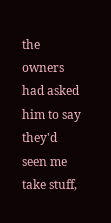the owners had asked him to say they'd seen me take stuff,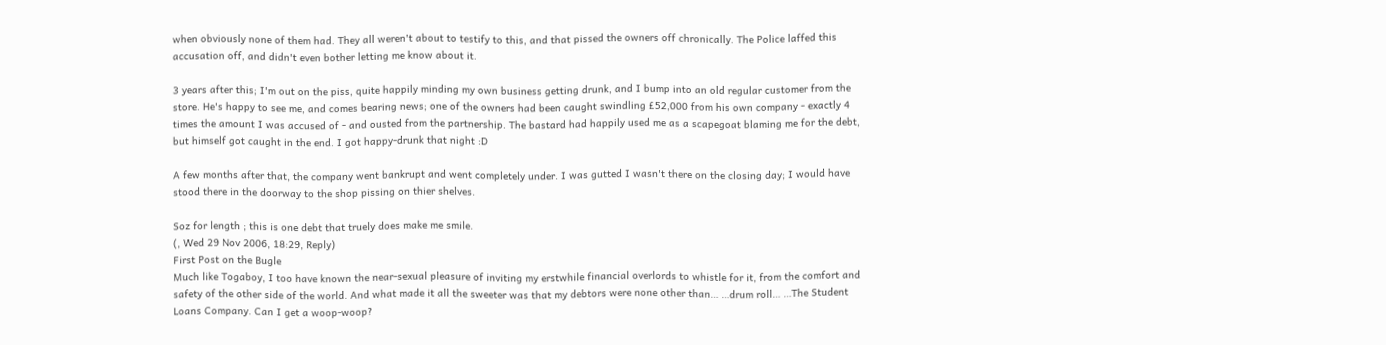when obviously none of them had. They all weren't about to testify to this, and that pissed the owners off chronically. The Police laffed this accusation off, and didn't even bother letting me know about it.

3 years after this; I'm out on the piss, quite happily minding my own business getting drunk, and I bump into an old regular customer from the store. He's happy to see me, and comes bearing news; one of the owners had been caught swindling £52,000 from his own company - exactly 4 times the amount I was accused of - and ousted from the partnership. The bastard had happily used me as a scapegoat blaming me for the debt, but himself got caught in the end. I got happy-drunk that night :D

A few months after that, the company went bankrupt and went completely under. I was gutted I wasn't there on the closing day; I would have stood there in the doorway to the shop pissing on thier shelves.

Soz for length ; this is one debt that truely does make me smile.
(, Wed 29 Nov 2006, 18:29, Reply)
First Post on the Bugle
Much like Togaboy, I too have known the near-sexual pleasure of inviting my erstwhile financial overlords to whistle for it, from the comfort and safety of the other side of the world. And what made it all the sweeter was that my debtors were none other than… …drum roll… …The Student Loans Company. Can I get a woop-woop?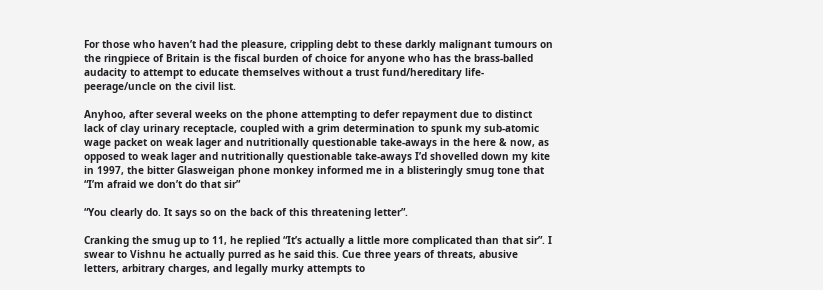For those who haven’t had the pleasure, crippling debt to these darkly malignant tumours on the ringpiece of Britain is the fiscal burden of choice for anyone who has the brass-balled audacity to attempt to educate themselves without a trust fund/hereditary life-peerage/uncle on the civil list.

Anyhoo, after several weeks on the phone attempting to defer repayment due to distinct lack of clay urinary receptacle, coupled with a grim determination to spunk my sub-atomic wage packet on weak lager and nutritionally questionable take-aways in the here & now, as opposed to weak lager and nutritionally questionable take-aways I’d shovelled down my kite in 1997, the bitter Glasweigan phone monkey informed me in a blisteringly smug tone that “I’m afraid we don’t do that sir”

“You clearly do. It says so on the back of this threatening letter”.

Cranking the smug up to 11, he replied “It’s actually a little more complicated than that sir”. I swear to Vishnu he actually purred as he said this. Cue three years of threats, abusive letters, arbitrary charges, and legally murky attempts to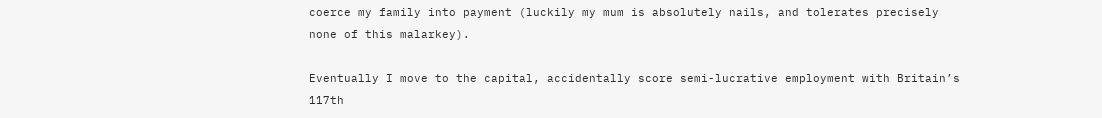coerce my family into payment (luckily my mum is absolutely nails, and tolerates precisely none of this malarkey).

Eventually I move to the capital, accidentally score semi-lucrative employment with Britain’s 117th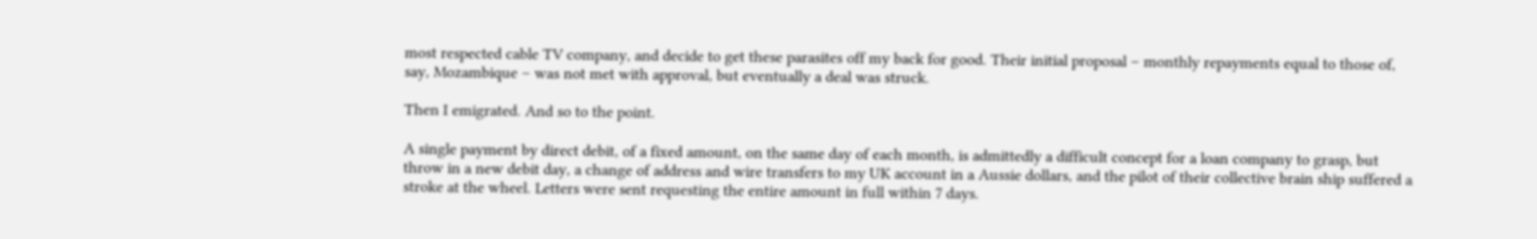most respected cable TV company, and decide to get these parasites off my back for good. Their initial proposal – monthly repayments equal to those of, say, Mozambique – was not met with approval, but eventually a deal was struck.

Then I emigrated. And so to the point.

A single payment by direct debit, of a fixed amount, on the same day of each month, is admittedly a difficult concept for a loan company to grasp, but throw in a new debit day, a change of address and wire transfers to my UK account in a Aussie dollars, and the pilot of their collective brain ship suffered a stroke at the wheel. Letters were sent requesting the entire amount in full within 7 days.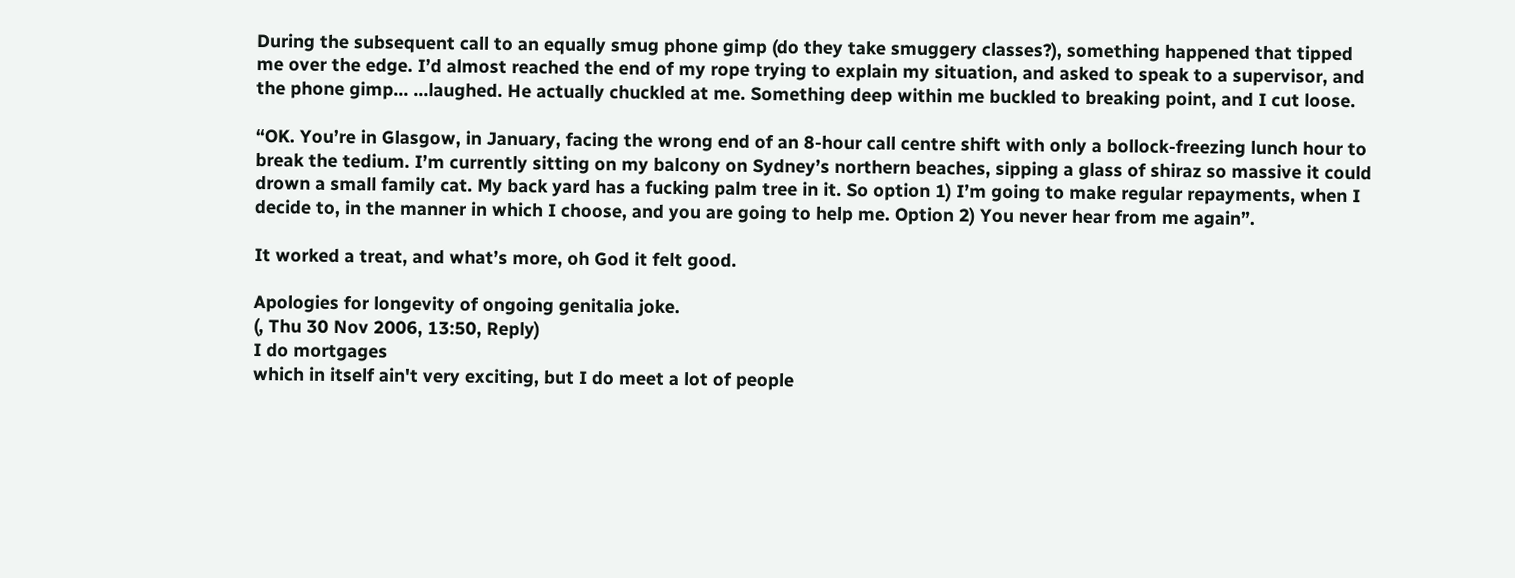During the subsequent call to an equally smug phone gimp (do they take smuggery classes?), something happened that tipped me over the edge. I’d almost reached the end of my rope trying to explain my situation, and asked to speak to a supervisor, and the phone gimp… …laughed. He actually chuckled at me. Something deep within me buckled to breaking point, and I cut loose.

“OK. You’re in Glasgow, in January, facing the wrong end of an 8-hour call centre shift with only a bollock-freezing lunch hour to break the tedium. I’m currently sitting on my balcony on Sydney’s northern beaches, sipping a glass of shiraz so massive it could drown a small family cat. My back yard has a fucking palm tree in it. So option 1) I’m going to make regular repayments, when I decide to, in the manner in which I choose, and you are going to help me. Option 2) You never hear from me again”.

It worked a treat, and what’s more, oh God it felt good.

Apologies for longevity of ongoing genitalia joke.
(, Thu 30 Nov 2006, 13:50, Reply)
I do mortgages
which in itself ain't very exciting, but I do meet a lot of people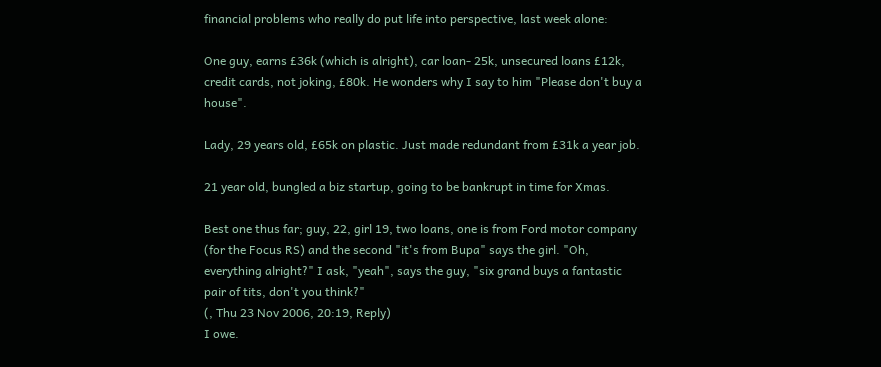financial problems who really do put life into perspective, last week alone:

One guy, earns £36k (which is alright), car loan- 25k, unsecured loans £12k, credit cards, not joking, £80k. He wonders why I say to him "Please don't buy a house".

Lady, 29 years old, £65k on plastic. Just made redundant from £31k a year job.

21 year old, bungled a biz startup, going to be bankrupt in time for Xmas.

Best one thus far; guy, 22, girl 19, two loans, one is from Ford motor company (for the Focus RS) and the second "it's from Bupa" says the girl. "Oh, everything alright?" I ask, "yeah", says the guy, "six grand buys a fantastic pair of tits, don't you think?"
(, Thu 23 Nov 2006, 20:19, Reply)
I owe.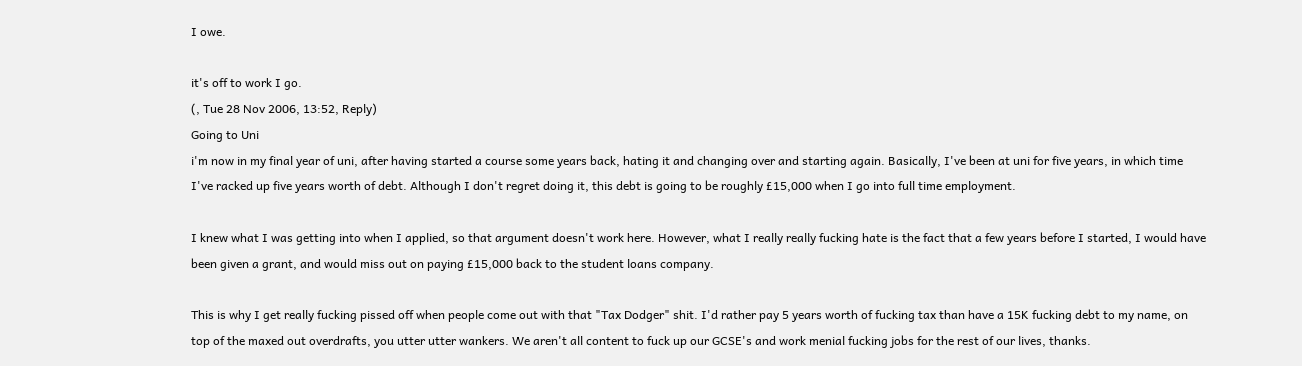I owe.

it's off to work I go.
(, Tue 28 Nov 2006, 13:52, Reply)
Going to Uni
i'm now in my final year of uni, after having started a course some years back, hating it and changing over and starting again. Basically, I've been at uni for five years, in which time I've racked up five years worth of debt. Although I don't regret doing it, this debt is going to be roughly £15,000 when I go into full time employment.

I knew what I was getting into when I applied, so that argument doesn't work here. However, what I really really fucking hate is the fact that a few years before I started, I would have been given a grant, and would miss out on paying £15,000 back to the student loans company.

This is why I get really fucking pissed off when people come out with that "Tax Dodger" shit. I'd rather pay 5 years worth of fucking tax than have a 15K fucking debt to my name, on top of the maxed out overdrafts, you utter utter wankers. We aren't all content to fuck up our GCSE's and work menial fucking jobs for the rest of our lives, thanks.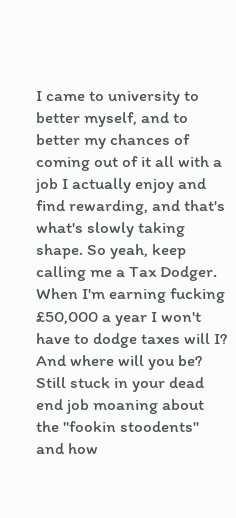I came to university to better myself, and to better my chances of coming out of it all with a job I actually enjoy and find rewarding, and that's what's slowly taking shape. So yeah, keep calling me a Tax Dodger. When I'm earning fucking £50,000 a year I won't have to dodge taxes will I? And where will you be? Still stuck in your dead end job moaning about the "fookin stoodents" and how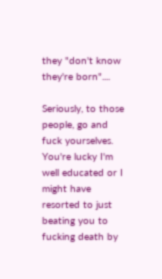they "don't know they're born"....

Seriously, to those people, go and fuck yourselves. You're lucky I'm well educated or I might have resorted to just beating you to fucking death by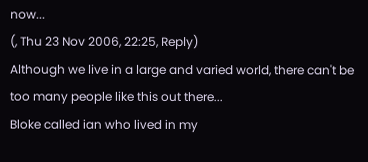now...
(, Thu 23 Nov 2006, 22:25, Reply)
Although we live in a large and varied world, there can't be too many people like this out there...
Bloke called ian who lived in my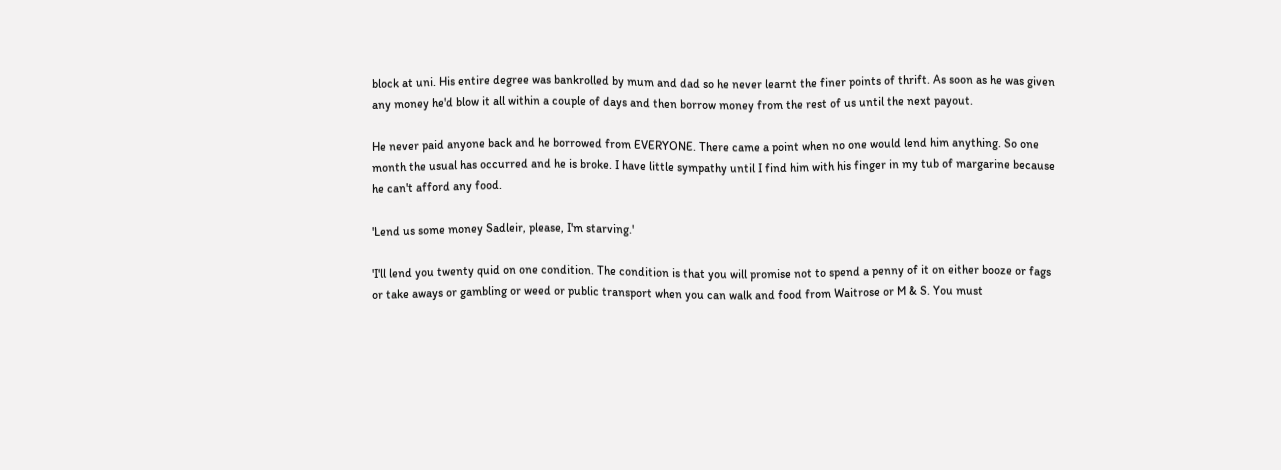block at uni. His entire degree was bankrolled by mum and dad so he never learnt the finer points of thrift. As soon as he was given any money he'd blow it all within a couple of days and then borrow money from the rest of us until the next payout.

He never paid anyone back and he borrowed from EVERYONE. There came a point when no one would lend him anything. So one month the usual has occurred and he is broke. I have little sympathy until I find him with his finger in my tub of margarine because he can't afford any food.

'Lend us some money Sadleir, please, I'm starving.'

'I'll lend you twenty quid on one condition. The condition is that you will promise not to spend a penny of it on either booze or fags or take aways or gambling or weed or public transport when you can walk and food from Waitrose or M & S. You must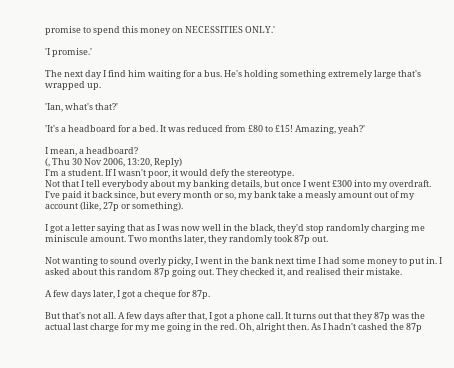promise to spend this money on NECESSITIES ONLY.'

'I promise.'

The next day I find him waiting for a bus. He's holding something extremely large that's wrapped up.

'Ian, what's that?'

'It's a headboard for a bed. It was reduced from £80 to £15! Amazing, yeah?'

I mean, a headboard?
(, Thu 30 Nov 2006, 13:20, Reply)
I'm a student. If I wasn't poor, it would defy the stereotype.
Not that I tell everybody about my banking details, but once I went £300 into my overdraft. I've paid it back since, but every month or so, my bank take a measly amount out of my account (like, 27p or something).

I got a letter saying that as I was now well in the black, they'd stop randomly charging me miniscule amount. Two months later, they randomly took 87p out.

Not wanting to sound overly picky, I went in the bank next time I had some money to put in. I asked about this random 87p going out. They checked it, and realised their mistake.

A few days later, I got a cheque for 87p.

But that's not all. A few days after that, I got a phone call. It turns out that they 87p was the actual last charge for my me going in the red. Oh, alright then. As I hadn't cashed the 87p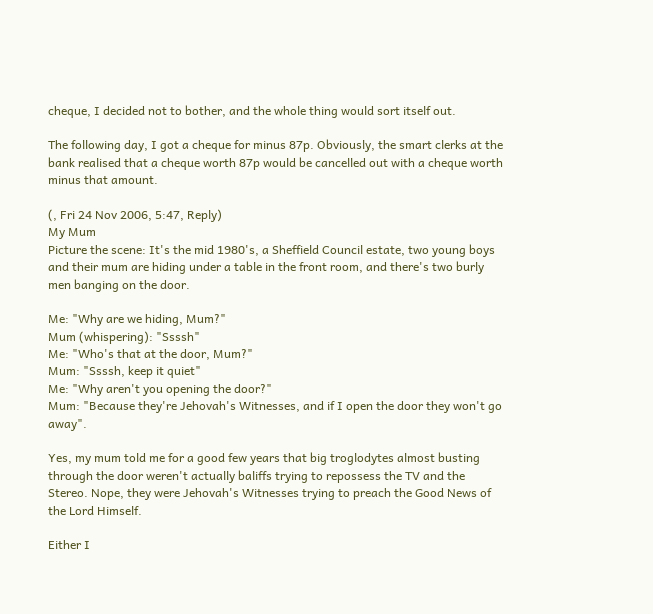cheque, I decided not to bother, and the whole thing would sort itself out.

The following day, I got a cheque for minus 87p. Obviously, the smart clerks at the bank realised that a cheque worth 87p would be cancelled out with a cheque worth minus that amount.

(, Fri 24 Nov 2006, 5:47, Reply)
My Mum
Picture the scene: It's the mid 1980's, a Sheffield Council estate, two young boys and their mum are hiding under a table in the front room, and there's two burly men banging on the door.

Me: "Why are we hiding, Mum?"
Mum (whispering): "Ssssh"
Me: "Who's that at the door, Mum?"
Mum: "Ssssh, keep it quiet"
Me: "Why aren't you opening the door?"
Mum: "Because they're Jehovah's Witnesses, and if I open the door they won't go away".

Yes, my mum told me for a good few years that big troglodytes almost busting through the door weren't actually baliffs trying to repossess the TV and the Stereo. Nope, they were Jehovah's Witnesses trying to preach the Good News of the Lord Himself.

Either I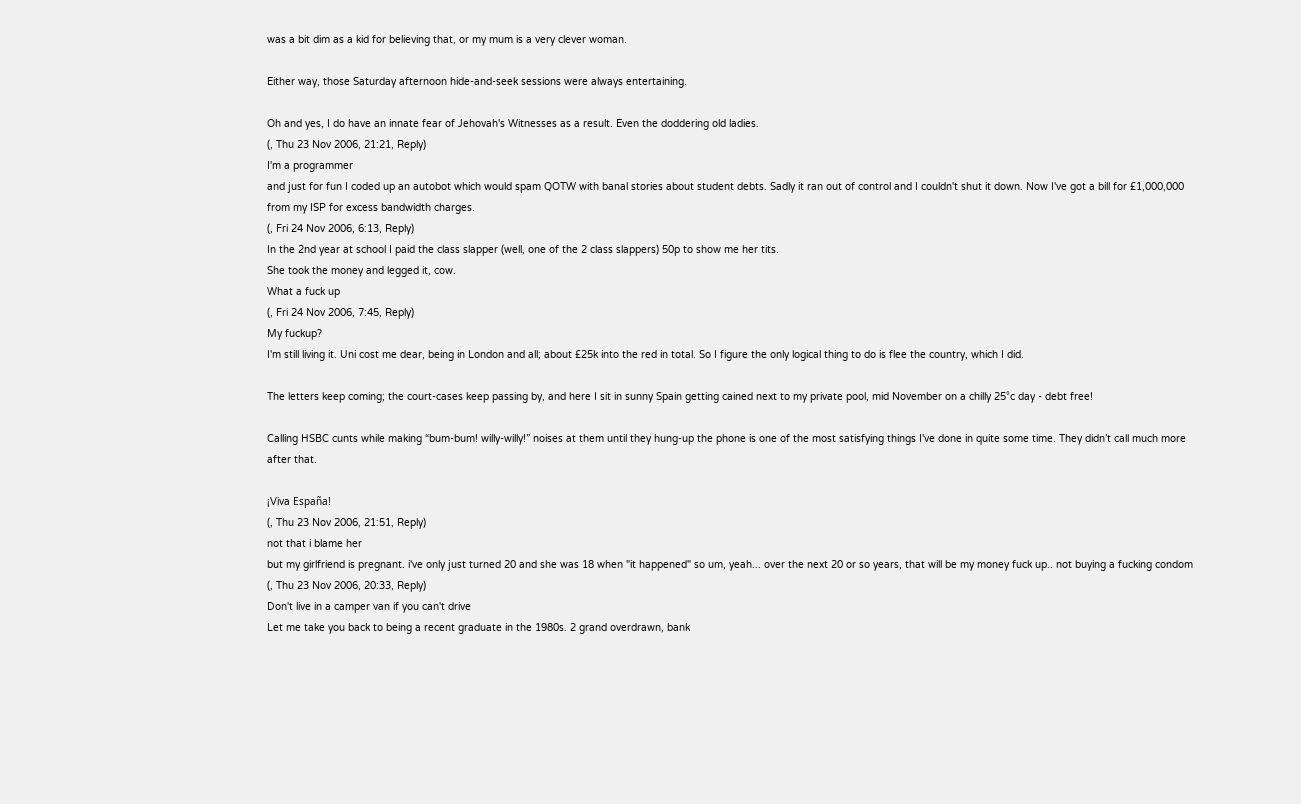was a bit dim as a kid for believing that, or my mum is a very clever woman.

Either way, those Saturday afternoon hide-and-seek sessions were always entertaining.

Oh and yes, I do have an innate fear of Jehovah's Witnesses as a result. Even the doddering old ladies.
(, Thu 23 Nov 2006, 21:21, Reply)
I'm a programmer
and just for fun I coded up an autobot which would spam QOTW with banal stories about student debts. Sadly it ran out of control and I couldn't shut it down. Now I've got a bill for £1,000,000 from my ISP for excess bandwidth charges.
(, Fri 24 Nov 2006, 6:13, Reply)
In the 2nd year at school I paid the class slapper (well, one of the 2 class slappers) 50p to show me her tits.
She took the money and legged it, cow.
What a fuck up
(, Fri 24 Nov 2006, 7:45, Reply)
My fuckup?
I'm still living it. Uni cost me dear, being in London and all; about £25k into the red in total. So I figure the only logical thing to do is flee the country, which I did.

The letters keep coming; the court-cases keep passing by, and here I sit in sunny Spain getting cained next to my private pool, mid November on a chilly 25°c day - debt free!

Calling HSBC cunts while making “bum-bum! willy-willy!” noises at them until they hung-up the phone is one of the most satisfying things I've done in quite some time. They didn’t call much more after that.

¡Viva España!
(, Thu 23 Nov 2006, 21:51, Reply)
not that i blame her
but my girlfriend is pregnant. i've only just turned 20 and she was 18 when "it happened" so um, yeah... over the next 20 or so years, that will be my money fuck up.. not buying a fucking condom
(, Thu 23 Nov 2006, 20:33, Reply)
Don't live in a camper van if you can't drive
Let me take you back to being a recent graduate in the 1980s. 2 grand overdrawn, bank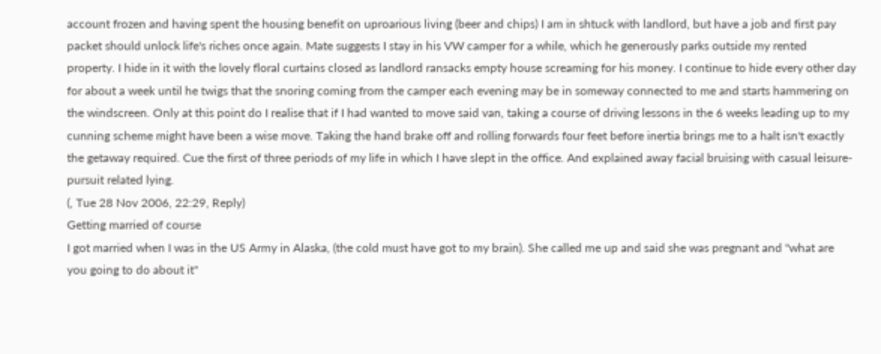account frozen and having spent the housing benefit on uproarious living (beer and chips) I am in shtuck with landlord, but have a job and first pay packet should unlock life's riches once again. Mate suggests I stay in his VW camper for a while, which he generously parks outside my rented property. I hide in it with the lovely floral curtains closed as landlord ransacks empty house screaming for his money. I continue to hide every other day for about a week until he twigs that the snoring coming from the camper each evening may be in someway connected to me and starts hammering on the windscreen. Only at this point do I realise that if I had wanted to move said van, taking a course of driving lessons in the 6 weeks leading up to my cunning scheme might have been a wise move. Taking the hand brake off and rolling forwards four feet before inertia brings me to a halt isn't exactly the getaway required. Cue the first of three periods of my life in which I have slept in the office. And explained away facial bruising with casual leisure-pursuit related lying.
(, Tue 28 Nov 2006, 22:29, Reply)
Getting married of course
I got married when I was in the US Army in Alaska, (the cold must have got to my brain). She called me up and said she was pregnant and "what are you going to do about it"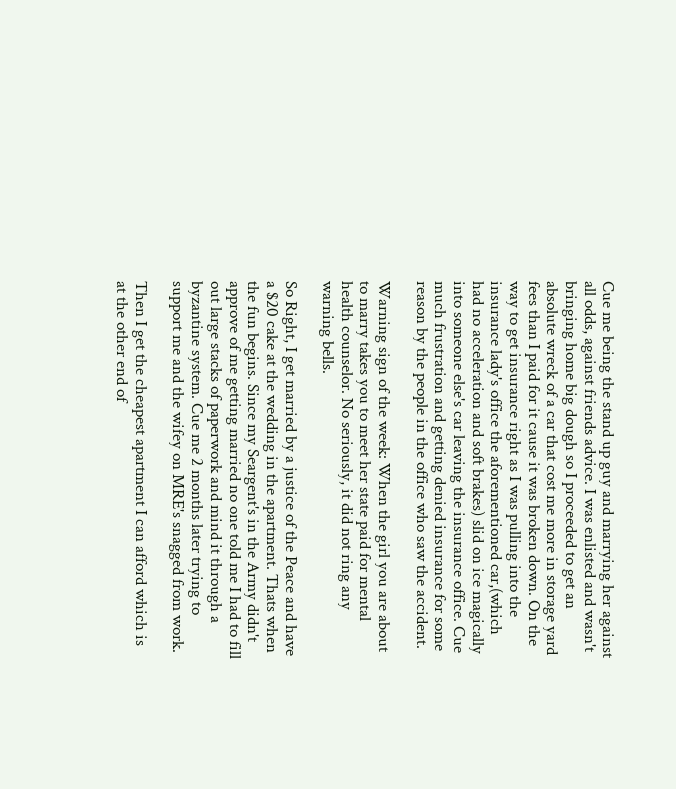Cue me being the stand up guy and marrying her against all odds, against friends advice. I was enlisted and wasn't bringing home big dough so I proceeded to get an absolute wreck of a car that cost me more in storage yard fees than I paid for it cause it was broken down. On the way to get insurance right as I was pulling into the insurance lady's office the aforementioned car,(which had no acceleration and soft brakes) slid on ice magically into someone else's car leaving the insurance office. Cue much frustration and getting denied insurance for some reason by the people in the office who saw the accident.

Warning sign of the week: When the girl you are about to marry takes you to meet her state paid for mental health counselor. No seriously, it did not ring any warning bells.

So Right, I get married by a justice of the Peace and have a $20 cake at the wedding in the apartment. Thats when the fun begins. Since my Seargent's in the Army didn't approve of me getting married no one told me I had to fill out large stacks of paperwork and mind it through a byzantine system. Cue me 2 months later trying to support me and the wifey on MRE's snagged from work.

Then I get the cheapest apartment I can afford which is at the other end of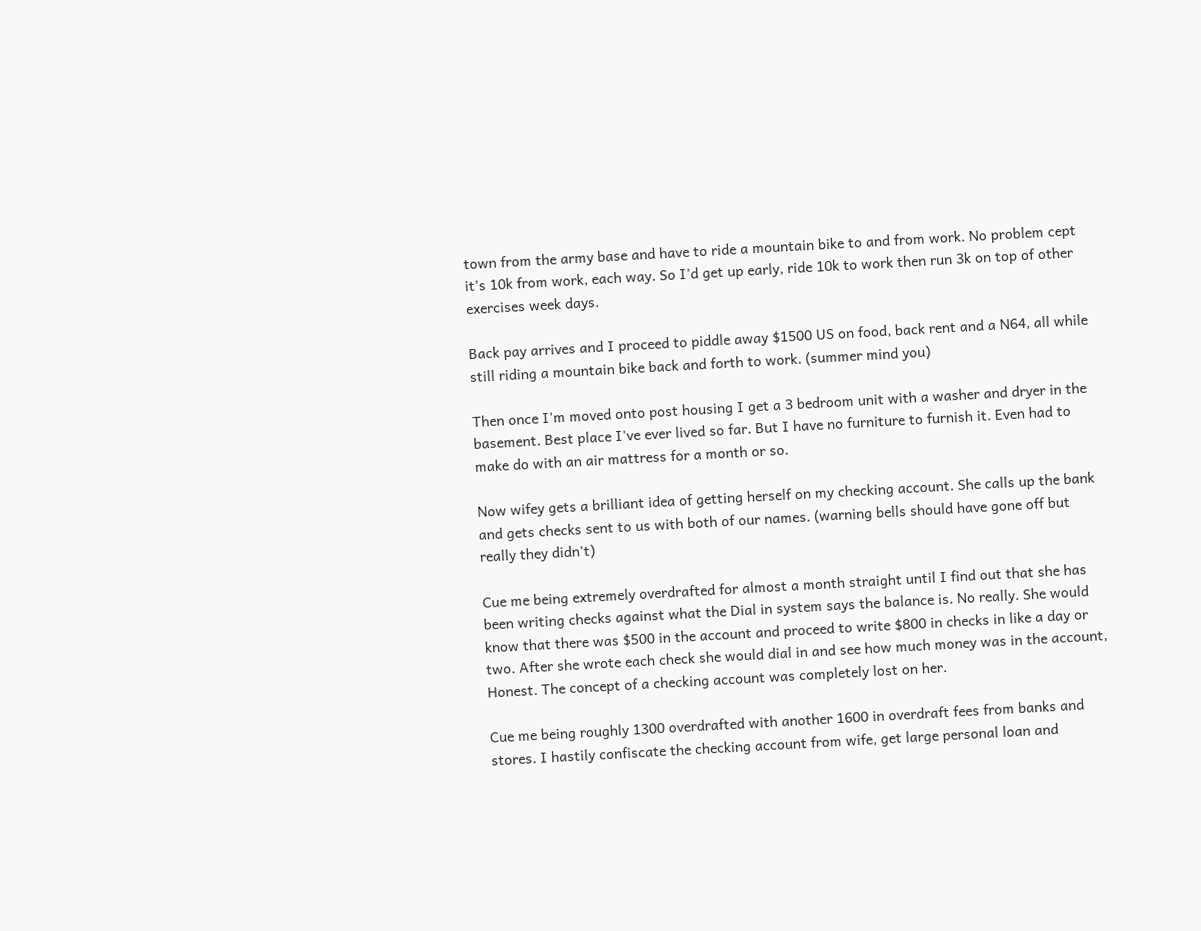town from the army base and have to ride a mountain bike to and from work. No problem cept it's 10k from work, each way. So I'd get up early, ride 10k to work then run 3k on top of other exercises week days.

Back pay arrives and I proceed to piddle away $1500 US on food, back rent and a N64, all while still riding a mountain bike back and forth to work. (summer mind you)

Then once I'm moved onto post housing I get a 3 bedroom unit with a washer and dryer in the basement. Best place I've ever lived so far. But I have no furniture to furnish it. Even had to make do with an air mattress for a month or so.

Now wifey gets a brilliant idea of getting herself on my checking account. She calls up the bank and gets checks sent to us with both of our names. (warning bells should have gone off but really they didn't)

Cue me being extremely overdrafted for almost a month straight until I find out that she has been writing checks against what the Dial in system says the balance is. No really. She would know that there was $500 in the account and proceed to write $800 in checks in like a day or two. After she wrote each check she would dial in and see how much money was in the account, Honest. The concept of a checking account was completely lost on her.

Cue me being roughly 1300 overdrafted with another 1600 in overdraft fees from banks and stores. I hastily confiscate the checking account from wife, get large personal loan and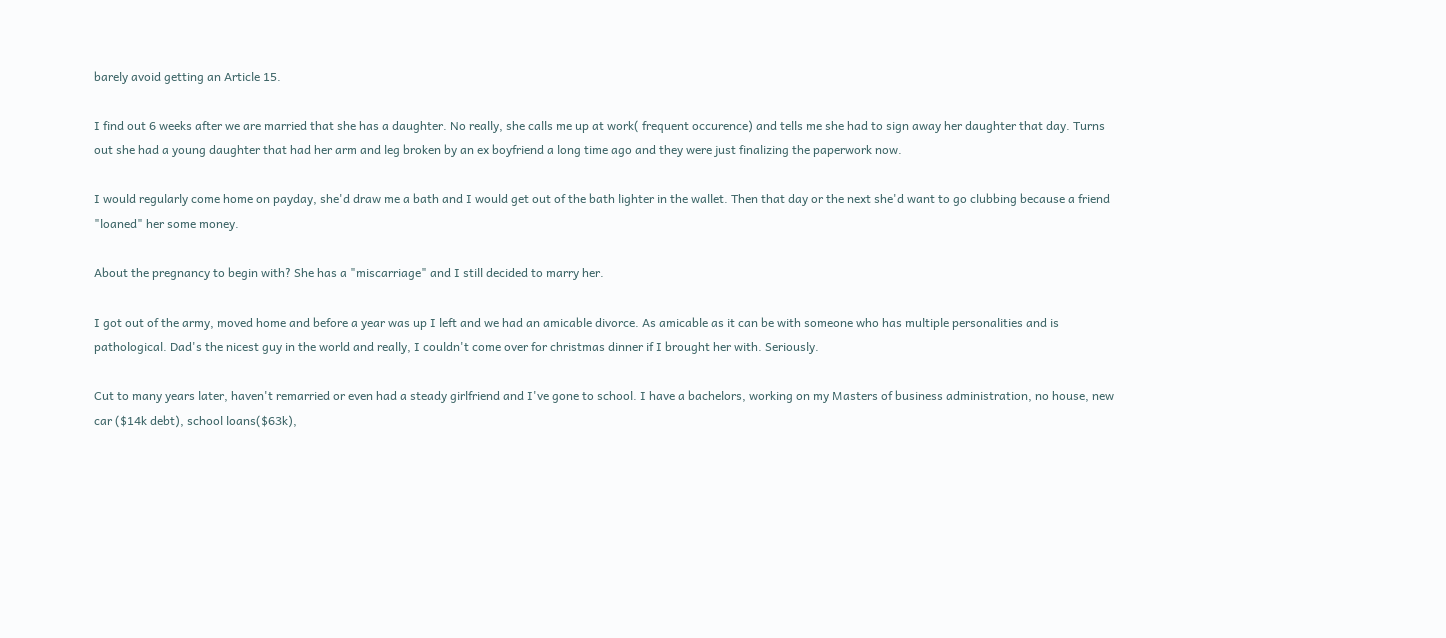barely avoid getting an Article 15.

I find out 6 weeks after we are married that she has a daughter. No really, she calls me up at work( frequent occurence) and tells me she had to sign away her daughter that day. Turns out she had a young daughter that had her arm and leg broken by an ex boyfriend a long time ago and they were just finalizing the paperwork now.

I would regularly come home on payday, she'd draw me a bath and I would get out of the bath lighter in the wallet. Then that day or the next she'd want to go clubbing because a friend "loaned" her some money.

About the pregnancy to begin with? She has a "miscarriage" and I still decided to marry her.

I got out of the army, moved home and before a year was up I left and we had an amicable divorce. As amicable as it can be with someone who has multiple personalities and is pathological. Dad's the nicest guy in the world and really, I couldn't come over for christmas dinner if I brought her with. Seriously.

Cut to many years later, haven't remarried or even had a steady girlfriend and I've gone to school. I have a bachelors, working on my Masters of business administration, no house, new car ($14k debt), school loans($63k),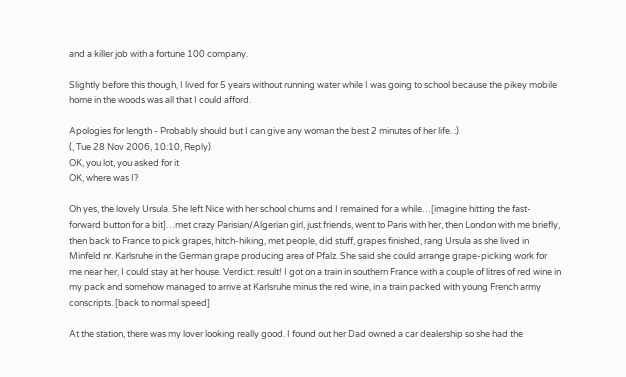and a killer job with a fortune 100 company.

Slightly before this though, I lived for 5 years without running water while I was going to school because the pikey mobile home in the woods was all that I could afford.

Apologies for length - Probably should but I can give any woman the best 2 minutes of her life. :)
(, Tue 28 Nov 2006, 10:10, Reply)
OK, you lot, you asked for it
OK, where was I?

Oh yes, the lovely Ursula. She left Nice with her school chums and I remained for a while…[imagine hitting the fast-forward button for a bit]…met crazy Parisian/Algerian girl, just friends, went to Paris with her, then London with me briefly, then back to France to pick grapes, hitch-hiking, met people, did stuff, grapes finished, rang Ursula as she lived in Minfeld nr. Karlsruhe in the German grape producing area of Pfalz. She said she could arrange grape-picking work for me near her, I could stay at her house. Verdict: result! I got on a train in southern France with a couple of litres of red wine in my pack and somehow managed to arrive at Karlsruhe minus the red wine, in a train packed with young French army conscripts. [back to normal speed]

At the station, there was my lover looking really good. I found out her Dad owned a car dealership so she had the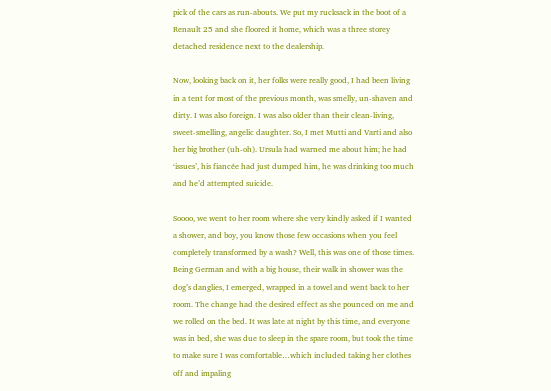pick of the cars as run-abouts. We put my rucksack in the boot of a Renault 25 and she floored it home, which was a three storey detached residence next to the dealership.

Now, looking back on it, her folks were really good, I had been living in a tent for most of the previous month, was smelly, un-shaven and dirty. I was also foreign. I was also older than their clean-living, sweet-smelling, angelic daughter. So, I met Mutti and Varti and also her big brother (uh-oh). Ursula had warned me about him; he had ‘issues’, his fiancée had just dumped him, he was drinking too much and he’d attempted suicide.

Soooo, we went to her room where she very kindly asked if I wanted a shower, and boy, you know those few occasions when you feel completely transformed by a wash? Well, this was one of those times. Being German and with a big house, their walk in shower was the dog’s danglies, I emerged, wrapped in a towel and went back to her room. The change had the desired effect as she pounced on me and we rolled on the bed. It was late at night by this time, and everyone was in bed, she was due to sleep in the spare room, but took the time to make sure I was comfortable…which included taking her clothes off and impaling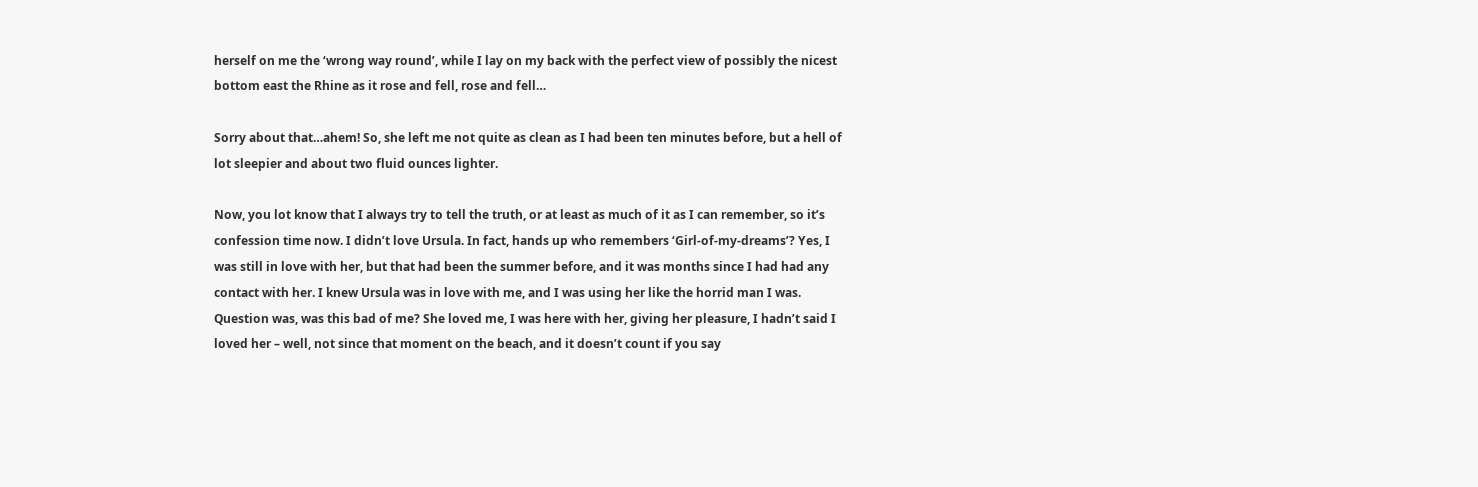herself on me the ‘wrong way round’, while I lay on my back with the perfect view of possibly the nicest bottom east the Rhine as it rose and fell, rose and fell…

Sorry about that…ahem! So, she left me not quite as clean as I had been ten minutes before, but a hell of lot sleepier and about two fluid ounces lighter.

Now, you lot know that I always try to tell the truth, or at least as much of it as I can remember, so it’s confession time now. I didn’t love Ursula. In fact, hands up who remembers ‘Girl-of-my-dreams’? Yes, I was still in love with her, but that had been the summer before, and it was months since I had had any contact with her. I knew Ursula was in love with me, and I was using her like the horrid man I was. Question was, was this bad of me? She loved me, I was here with her, giving her pleasure, I hadn’t said I loved her – well, not since that moment on the beach, and it doesn’t count if you say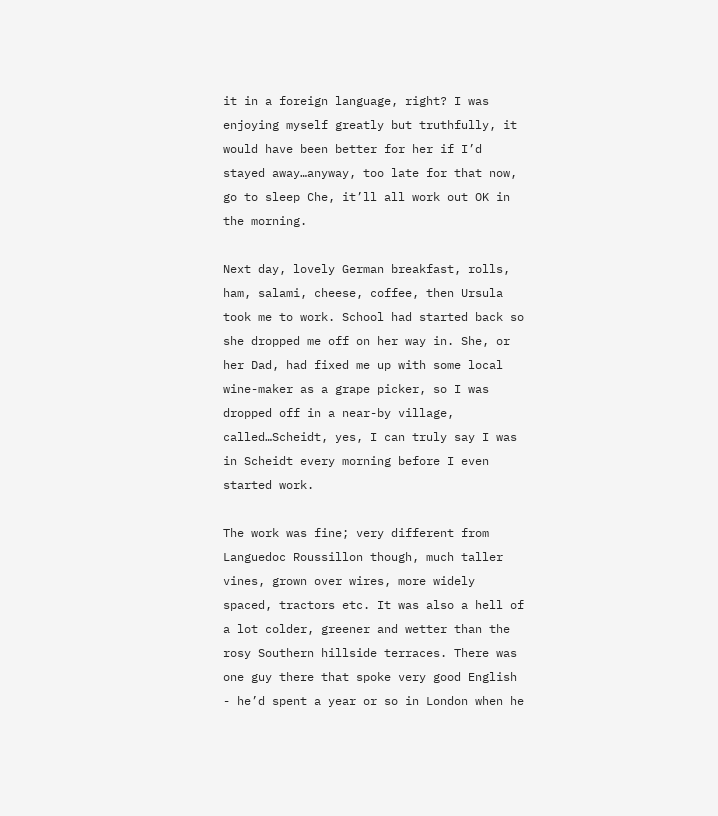it in a foreign language, right? I was enjoying myself greatly but truthfully, it would have been better for her if I’d stayed away…anyway, too late for that now, go to sleep Che, it’ll all work out OK in the morning.

Next day, lovely German breakfast, rolls, ham, salami, cheese, coffee, then Ursula took me to work. School had started back so she dropped me off on her way in. She, or her Dad, had fixed me up with some local wine-maker as a grape picker, so I was dropped off in a near-by village, called…Scheidt, yes, I can truly say I was in Scheidt every morning before I even started work.

The work was fine; very different from Languedoc Roussillon though, much taller vines, grown over wires, more widely spaced, tractors etc. It was also a hell of a lot colder, greener and wetter than the rosy Southern hillside terraces. There was one guy there that spoke very good English - he’d spent a year or so in London when he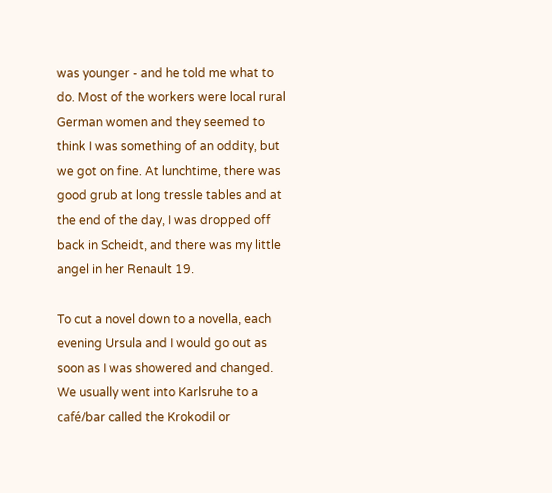was younger - and he told me what to do. Most of the workers were local rural German women and they seemed to think I was something of an oddity, but we got on fine. At lunchtime, there was good grub at long tressle tables and at the end of the day, I was dropped off back in Scheidt, and there was my little angel in her Renault 19.

To cut a novel down to a novella, each evening Ursula and I would go out as soon as I was showered and changed. We usually went into Karlsruhe to a café/bar called the Krokodil or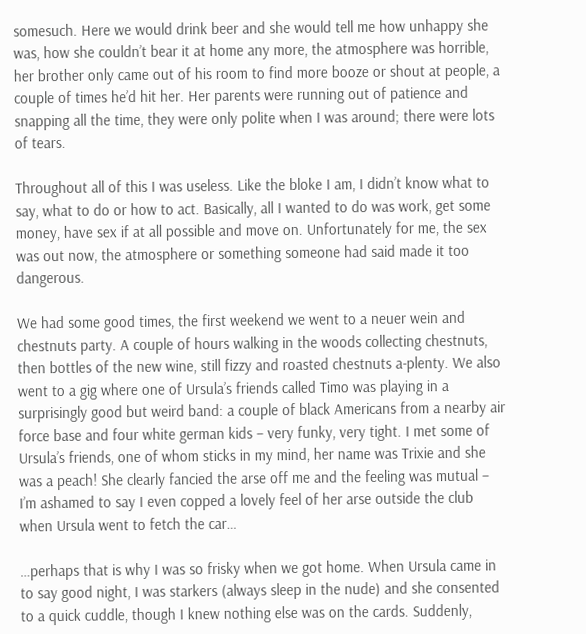somesuch. Here we would drink beer and she would tell me how unhappy she was, how she couldn’t bear it at home any more, the atmosphere was horrible, her brother only came out of his room to find more booze or shout at people, a couple of times he’d hit her. Her parents were running out of patience and snapping all the time, they were only polite when I was around; there were lots of tears.

Throughout all of this I was useless. Like the bloke I am, I didn’t know what to say, what to do or how to act. Basically, all I wanted to do was work, get some money, have sex if at all possible and move on. Unfortunately for me, the sex was out now, the atmosphere or something someone had said made it too dangerous.

We had some good times, the first weekend we went to a neuer wein and chestnuts party. A couple of hours walking in the woods collecting chestnuts, then bottles of the new wine, still fizzy and roasted chestnuts a-plenty. We also went to a gig where one of Ursula’s friends called Timo was playing in a surprisingly good but weird band: a couple of black Americans from a nearby air force base and four white german kids – very funky, very tight. I met some of Ursula’s friends, one of whom sticks in my mind, her name was Trixie and she was a peach! She clearly fancied the arse off me and the feeling was mutual – I’m ashamed to say I even copped a lovely feel of her arse outside the club when Ursula went to fetch the car…

…perhaps that is why I was so frisky when we got home. When Ursula came in to say good night, I was starkers (always sleep in the nude) and she consented to a quick cuddle, though I knew nothing else was on the cards. Suddenly,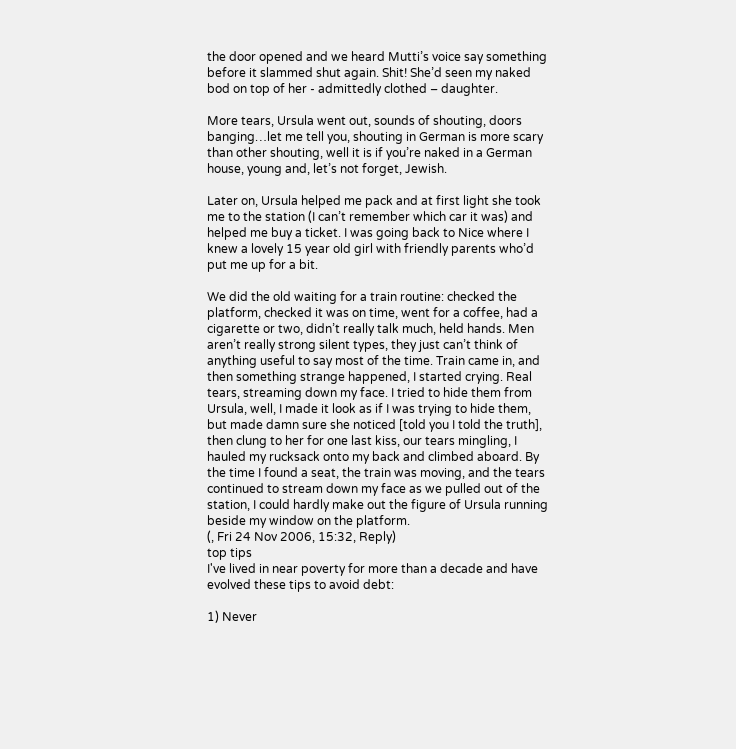the door opened and we heard Mutti’s voice say something before it slammed shut again. Shit! She’d seen my naked bod on top of her - admittedly clothed – daughter.

More tears, Ursula went out, sounds of shouting, doors banging…let me tell you, shouting in German is more scary than other shouting, well it is if you’re naked in a German house, young and, let’s not forget, Jewish.

Later on, Ursula helped me pack and at first light she took me to the station (I can’t remember which car it was) and helped me buy a ticket. I was going back to Nice where I knew a lovely 15 year old girl with friendly parents who’d put me up for a bit.

We did the old waiting for a train routine: checked the platform, checked it was on time, went for a coffee, had a cigarette or two, didn’t really talk much, held hands. Men aren’t really strong silent types, they just can’t think of anything useful to say most of the time. Train came in, and then something strange happened, I started crying. Real tears, streaming down my face. I tried to hide them from Ursula, well, I made it look as if I was trying to hide them, but made damn sure she noticed [told you I told the truth], then clung to her for one last kiss, our tears mingling, I hauled my rucksack onto my back and climbed aboard. By the time I found a seat, the train was moving, and the tears continued to stream down my face as we pulled out of the station, I could hardly make out the figure of Ursula running beside my window on the platform.
(, Fri 24 Nov 2006, 15:32, Reply)
top tips
I've lived in near poverty for more than a decade and have evolved these tips to avoid debt:

1) Never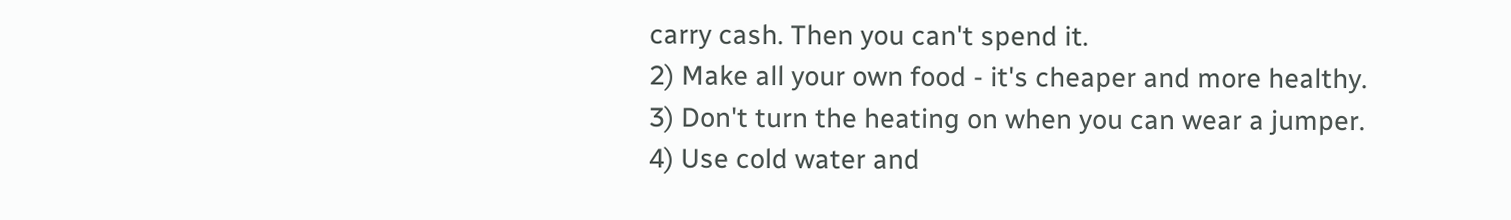carry cash. Then you can't spend it.
2) Make all your own food - it's cheaper and more healthy.
3) Don't turn the heating on when you can wear a jumper.
4) Use cold water and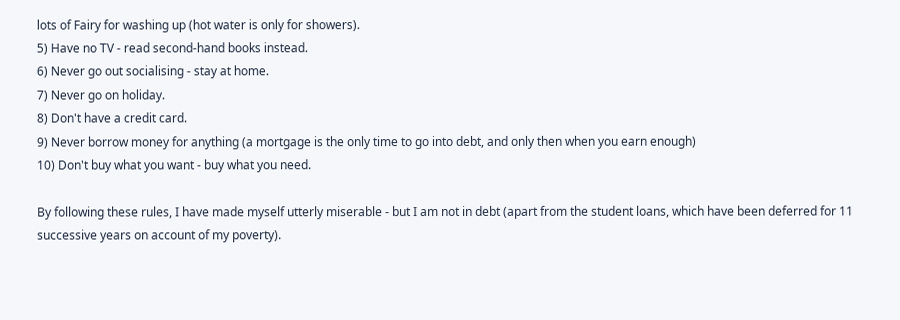lots of Fairy for washing up (hot water is only for showers).
5) Have no TV - read second-hand books instead.
6) Never go out socialising - stay at home.
7) Never go on holiday.
8) Don't have a credit card.
9) Never borrow money for anything (a mortgage is the only time to go into debt, and only then when you earn enough)
10) Don't buy what you want - buy what you need.

By following these rules, I have made myself utterly miserable - but I am not in debt (apart from the student loans, which have been deferred for 11 successive years on account of my poverty).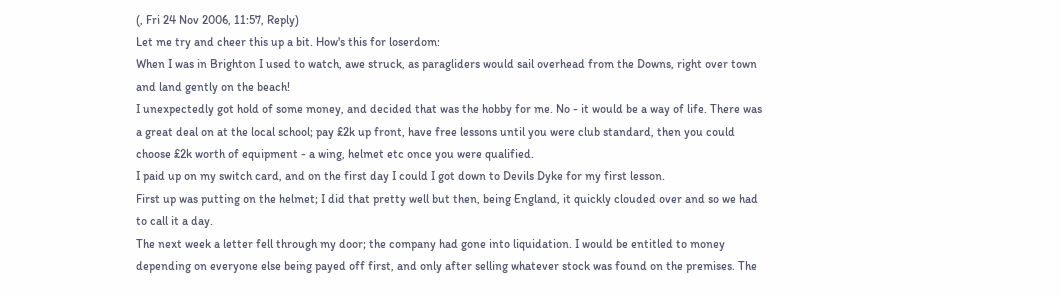(, Fri 24 Nov 2006, 11:57, Reply)
Let me try and cheer this up a bit. How's this for loserdom:
When I was in Brighton I used to watch, awe struck, as paragliders would sail overhead from the Downs, right over town and land gently on the beach!
I unexpectedly got hold of some money, and decided that was the hobby for me. No - it would be a way of life. There was a great deal on at the local school; pay £2k up front, have free lessons until you were club standard, then you could choose £2k worth of equipment - a wing, helmet etc once you were qualified.
I paid up on my switch card, and on the first day I could I got down to Devils Dyke for my first lesson.
First up was putting on the helmet; I did that pretty well but then, being England, it quickly clouded over and so we had to call it a day.
The next week a letter fell through my door; the company had gone into liquidation. I would be entitled to money depending on everyone else being payed off first, and only after selling whatever stock was found on the premises. The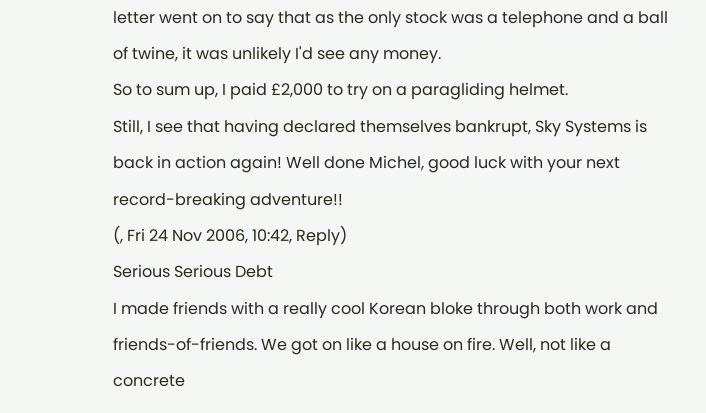letter went on to say that as the only stock was a telephone and a ball of twine, it was unlikely I'd see any money.
So to sum up, I paid £2,000 to try on a paragliding helmet.
Still, I see that having declared themselves bankrupt, Sky Systems is back in action again! Well done Michel, good luck with your next record-breaking adventure!!
(, Fri 24 Nov 2006, 10:42, Reply)
Serious Serious Debt
I made friends with a really cool Korean bloke through both work and friends-of-friends. We got on like a house on fire. Well, not like a concrete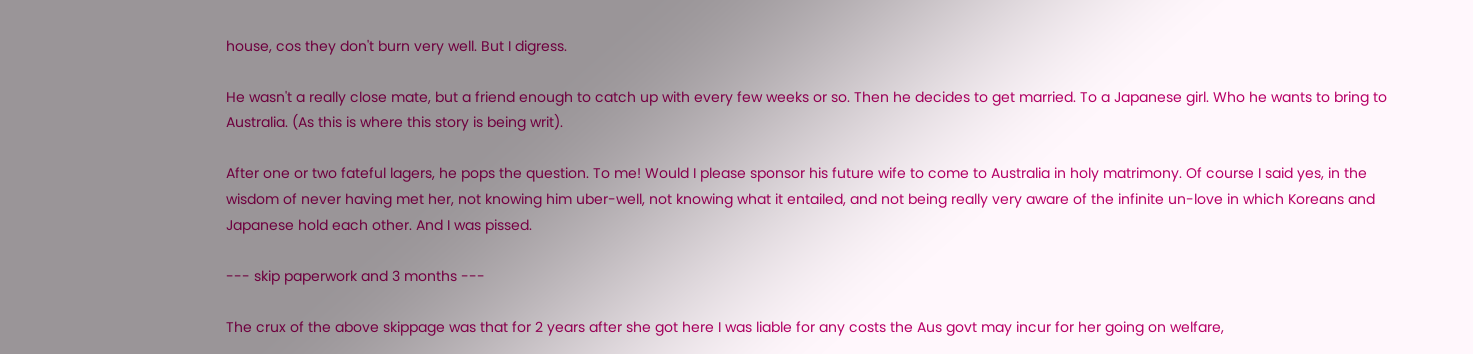house, cos they don't burn very well. But I digress.

He wasn't a really close mate, but a friend enough to catch up with every few weeks or so. Then he decides to get married. To a Japanese girl. Who he wants to bring to Australia. (As this is where this story is being writ).

After one or two fateful lagers, he pops the question. To me! Would I please sponsor his future wife to come to Australia in holy matrimony. Of course I said yes, in the wisdom of never having met her, not knowing him uber-well, not knowing what it entailed, and not being really very aware of the infinite un-love in which Koreans and Japanese hold each other. And I was pissed.

--- skip paperwork and 3 months ---

The crux of the above skippage was that for 2 years after she got here I was liable for any costs the Aus govt may incur for her going on welfare,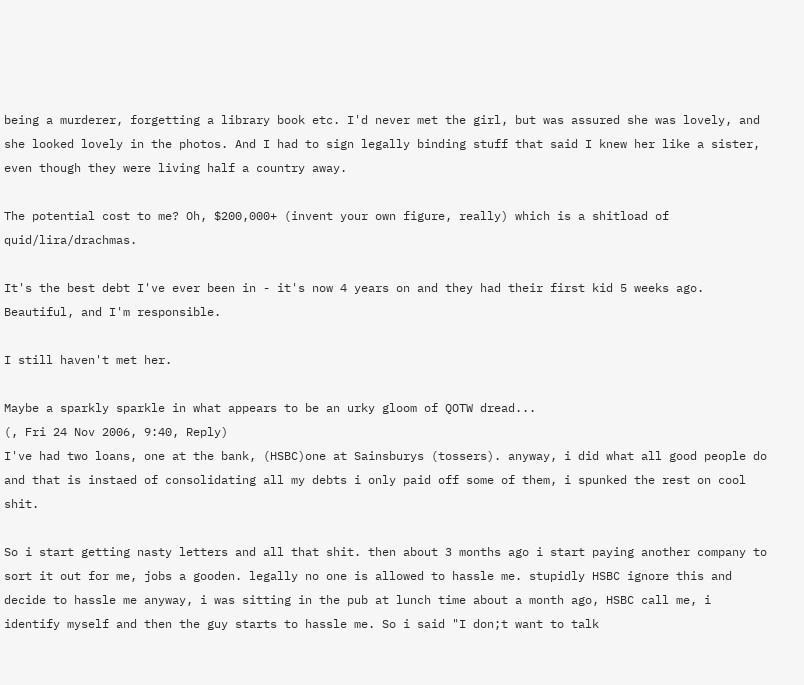being a murderer, forgetting a library book etc. I'd never met the girl, but was assured she was lovely, and she looked lovely in the photos. And I had to sign legally binding stuff that said I knew her like a sister, even though they were living half a country away.

The potential cost to me? Oh, $200,000+ (invent your own figure, really) which is a shitload of quid/lira/drachmas.

It's the best debt I've ever been in - it's now 4 years on and they had their first kid 5 weeks ago. Beautiful, and I'm responsible.

I still haven't met her.

Maybe a sparkly sparkle in what appears to be an urky gloom of QOTW dread...
(, Fri 24 Nov 2006, 9:40, Reply)
I've had two loans, one at the bank, (HSBC)one at Sainsburys (tossers). anyway, i did what all good people do and that is instaed of consolidating all my debts i only paid off some of them, i spunked the rest on cool shit.

So i start getting nasty letters and all that shit. then about 3 months ago i start paying another company to sort it out for me, jobs a gooden. legally no one is allowed to hassle me. stupidly HSBC ignore this and decide to hassle me anyway, i was sitting in the pub at lunch time about a month ago, HSBC call me, i identify myself and then the guy starts to hassle me. So i said "I don;t want to talk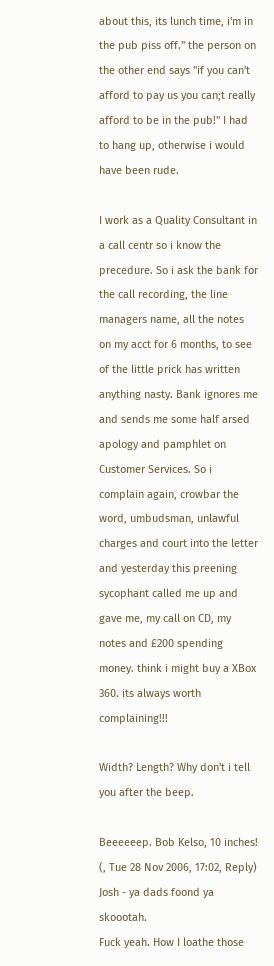about this, its lunch time, i'm in the pub piss off." the person on the other end says "if you can't afford to pay us you can;t really afford to be in the pub!" I had to hang up, otherwise i would have been rude.

I work as a Quality Consultant in a call centr so i know the precedure. So i ask the bank for the call recording, the line managers name, all the notes on my acct for 6 months, to see of the little prick has written anything nasty. Bank ignores me and sends me some half arsed apology and pamphlet on Customer Services. So i complain again, crowbar the word, umbudsman, unlawful charges and court into the letter and yesterday this preening sycophant called me up and gave me, my call on CD, my notes and £200 spending money. think i might buy a XBox 360. its always worth complaining!!!

Width? Length? Why don't i tell you after the beep.

Beeeeeep. Bob Kelso, 10 inches!
(, Tue 28 Nov 2006, 17:02, Reply)
Josh - ya dads foond ya skoootah.
Fuck yeah. How I loathe those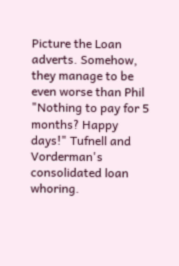Picture the Loan adverts. Somehow, they manage to be even worse than Phil "Nothing to pay for 5 months? Happy days!" Tufnell and Vorderman's consolidated loan whoring.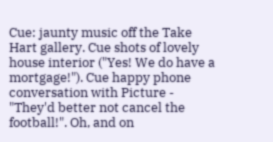Cue: jaunty music off the Take Hart gallery. Cue shots of lovely house interior ("Yes! We do have a mortgage!"). Cue happy phone conversation with Picture - "They'd better not cancel the football!". Oh, and on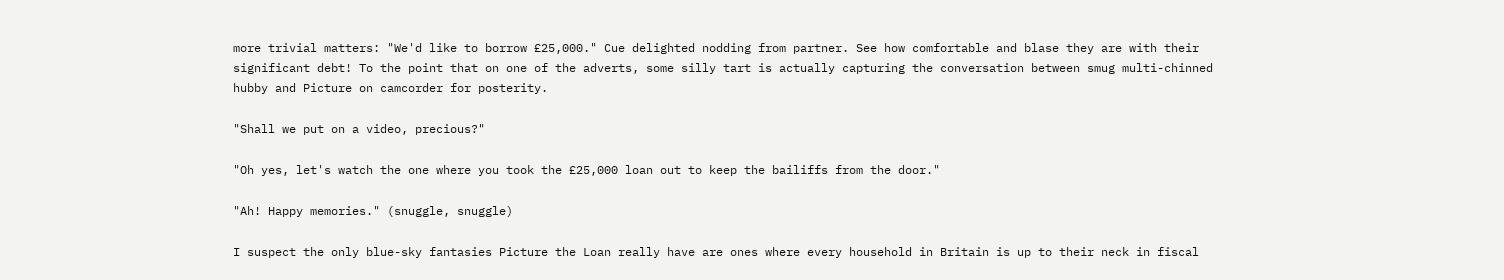more trivial matters: "We'd like to borrow £25,000." Cue delighted nodding from partner. See how comfortable and blase they are with their significant debt! To the point that on one of the adverts, some silly tart is actually capturing the conversation between smug multi-chinned hubby and Picture on camcorder for posterity.

"Shall we put on a video, precious?"

"Oh yes, let's watch the one where you took the £25,000 loan out to keep the bailiffs from the door."

"Ah! Happy memories." (snuggle, snuggle)

I suspect the only blue-sky fantasies Picture the Loan really have are ones where every household in Britain is up to their neck in fiscal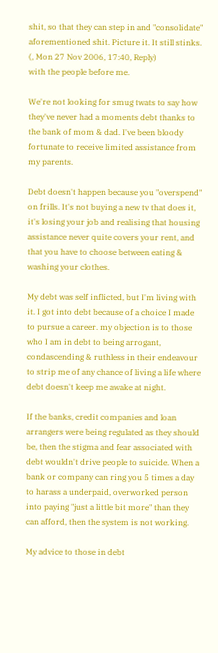shit, so that they can step in and "consolidate" aforementioned shit. Picture it. It still stinks.
(, Mon 27 Nov 2006, 17:40, Reply)
with the people before me.

We're not looking for smug twats to say how they've never had a moments debt thanks to the bank of mom & dad. I've been bloody fortunate to receive limited assistance from my parents.

Debt doesn't happen because you "overspend" on frills. It's not buying a new tv that does it, it's losing your job and realising that housing assistance never quite covers your rent, and that you have to choose between eating & washing your clothes.

My debt was self inflicted, but I'm living with it. I got into debt because of a choice I made to pursue a career. my objection is to those who I am in debt to being arrogant, condascending & ruthless in their endeavour to strip me of any chance of living a life where debt doesn't keep me awake at night.

If the banks, credit companies and loan arrangers were being regulated as they should be, then the stigma and fear associated with debt wouldn't drive people to suicide. When a bank or company can ring you 5 times a day to harass a underpaid, overworked person into paying "just a little bit more" than they can afford, then the system is not working.

My advice to those in debt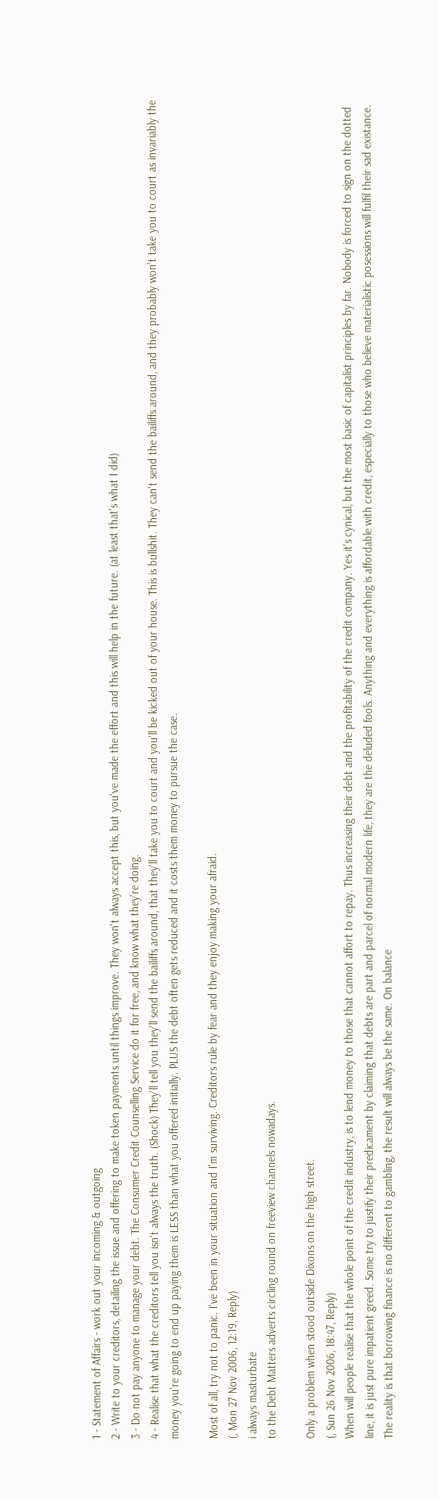1 - Statement of Affairs - work out your incoming & outgoing
2 - Write to your creditors, detailing the issue and offering to make token payments until things improve. They won't always accept this, but you've made the effort and this will help in the future. (at least that's what I did)
3 - Do not pay anyone to manage your debt. The Consumer Credit Counselling Service do it for free, and know what they're doing.
4 - Realise that what the creditors tell you isn't always the truth. (Shock) They'll tell you they'll send the bailiffs around, that they'll take you to court and you'll be kicked out of your house. This is bullshit. They can't send the bailiffs around, and they probably won't take you to court as invariably the money you're going to end up paying them is LESS than what you offered initially. PLUS the debt often gets reduced and it costs them money to pursue the case.

Most of all, try not to panic. I've been in your situation and I'm surviving. Creditors rule by fear and they enjoy making your afraid.
(, Mon 27 Nov 2006, 12:19, Reply)
i always masturbate
to the Debt Matters adverts circling round on freeview channels nowadays.

Only a problem when stood outside Dixons on the high street.
(, Sun 26 Nov 2006, 18:47, Reply)
When will people realise that the whole point of the credit industry, is to lend money to those that cannot affort to repay. Thus increasing their debt and the profitability of the credit company. Yes it's cynical, but the most basic of capitalist principles by far. Nobody is forced to sign on the dotted line, it is just pure impatient greed. Some try to justify their predicament by claiming that debts are part and parcel of normal modern life, they are the deluded fools. Anything and everything is affordable with credit, especially to those who believe materialistic posessions will fulfil their sad existance. The reality is that borrowing finance is no different to gambling, the result will always be the same. On balance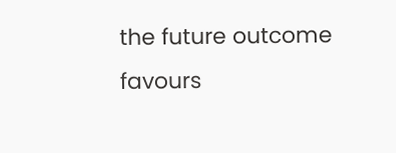the future outcome favours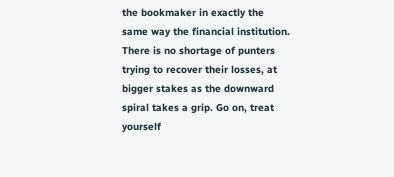the bookmaker in exactly the same way the financial institution. There is no shortage of punters trying to recover their losses, at bigger stakes as the downward spiral takes a grip. Go on, treat yourself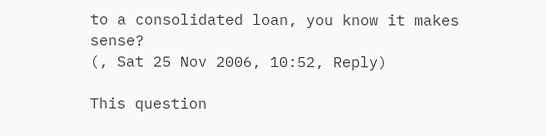to a consolidated loan, you know it makes sense?
(, Sat 25 Nov 2006, 10:52, Reply)

This question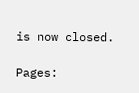is now closed.

Pages: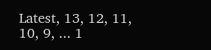Latest, 13, 12, 11, 10, 9, ... 1